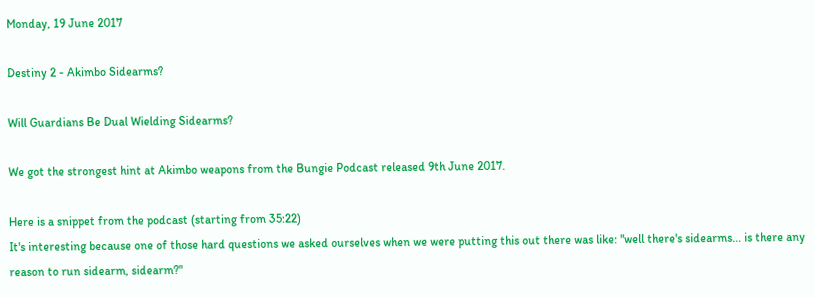Monday, 19 June 2017

Destiny 2 - Akimbo Sidearms?

Will Guardians Be Dual Wielding Sidearms?

We got the strongest hint at Akimbo weapons from the Bungie Podcast released 9th June 2017.

Here is a snippet from the podcast (starting from 35:22)
It's interesting because one of those hard questions we asked ourselves when we were putting this out there was like: "well there's sidearms... is there any reason to run sidearm, sidearm?"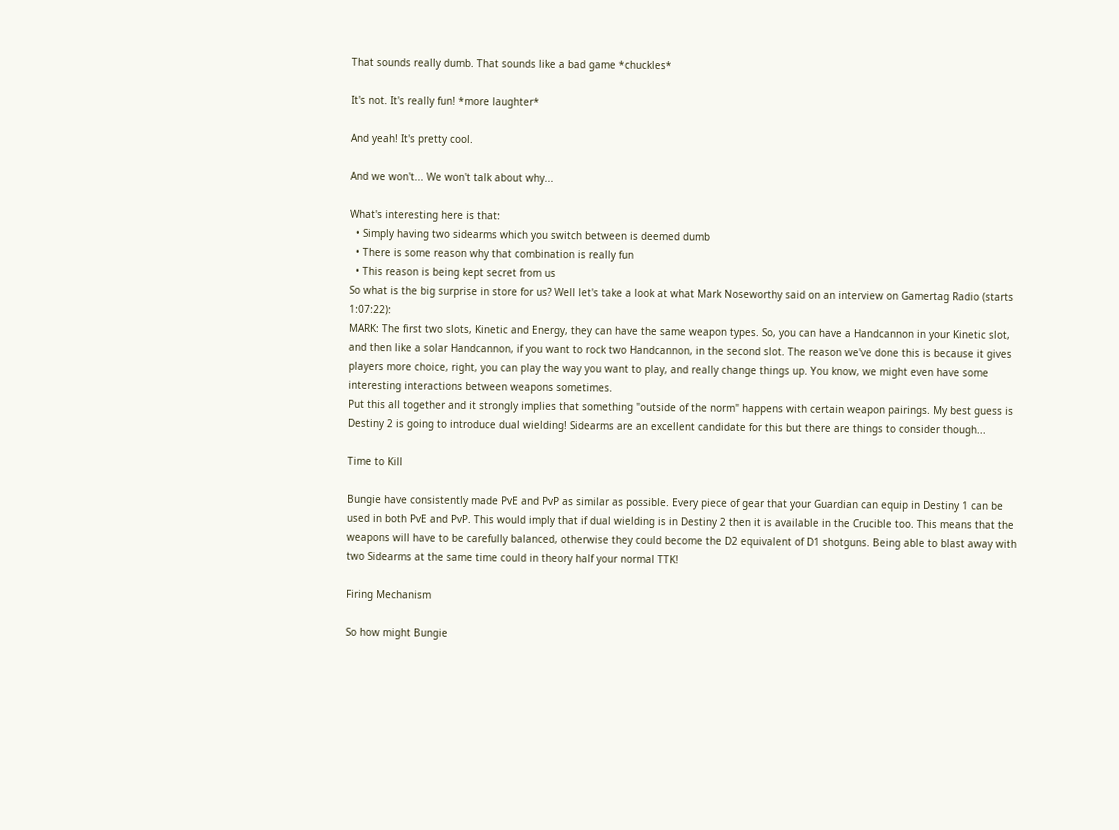That sounds really dumb. That sounds like a bad game *chuckles*

It's not. It's really fun! *more laughter*

And yeah! It's pretty cool.

And we won't... We won't talk about why...

What's interesting here is that:
  • Simply having two sidearms which you switch between is deemed dumb
  • There is some reason why that combination is really fun
  • This reason is being kept secret from us
So what is the big surprise in store for us? Well let's take a look at what Mark Noseworthy said on an interview on Gamertag Radio (starts 1:07:22):
MARK: The first two slots, Kinetic and Energy, they can have the same weapon types. So, you can have a Handcannon in your Kinetic slot, and then like a solar Handcannon, if you want to rock two Handcannon, in the second slot. The reason we've done this is because it gives players more choice, right, you can play the way you want to play, and really change things up. You know, we might even have some interesting interactions between weapons sometimes.
Put this all together and it strongly implies that something "outside of the norm" happens with certain weapon pairings. My best guess is Destiny 2 is going to introduce dual wielding! Sidearms are an excellent candidate for this but there are things to consider though...

Time to Kill

Bungie have consistently made PvE and PvP as similar as possible. Every piece of gear that your Guardian can equip in Destiny 1 can be used in both PvE and PvP. This would imply that if dual wielding is in Destiny 2 then it is available in the Crucible too. This means that the weapons will have to be carefully balanced, otherwise they could become the D2 equivalent of D1 shotguns. Being able to blast away with two Sidearms at the same time could in theory half your normal TTK!

Firing Mechanism

So how might Bungie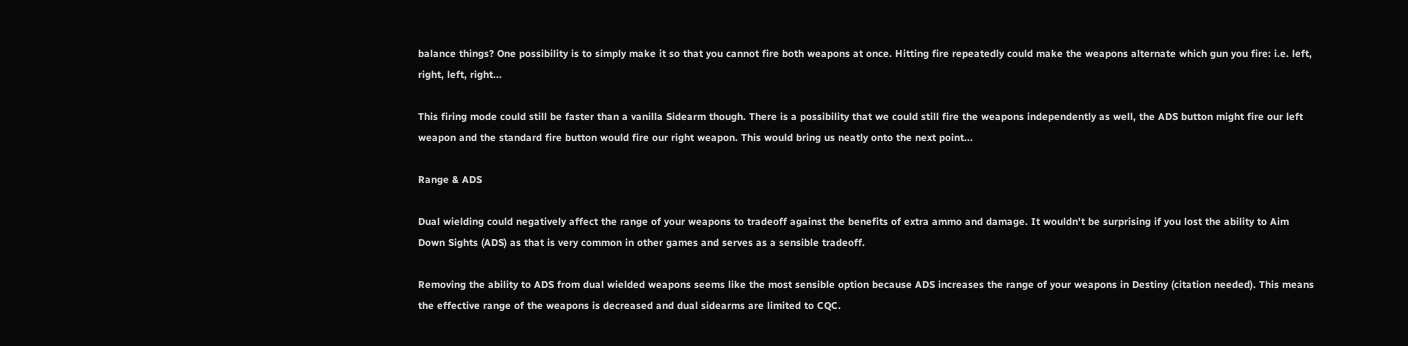balance things? One possibility is to simply make it so that you cannot fire both weapons at once. Hitting fire repeatedly could make the weapons alternate which gun you fire: i.e. left, right, left, right...

This firing mode could still be faster than a vanilla Sidearm though. There is a possibility that we could still fire the weapons independently as well, the ADS button might fire our left weapon and the standard fire button would fire our right weapon. This would bring us neatly onto the next point...

Range & ADS

Dual wielding could negatively affect the range of your weapons to tradeoff against the benefits of extra ammo and damage. It wouldn't be surprising if you lost the ability to Aim Down Sights (ADS) as that is very common in other games and serves as a sensible tradeoff.

Removing the ability to ADS from dual wielded weapons seems like the most sensible option because ADS increases the range of your weapons in Destiny (citation needed). This means the effective range of the weapons is decreased and dual sidearms are limited to CQC.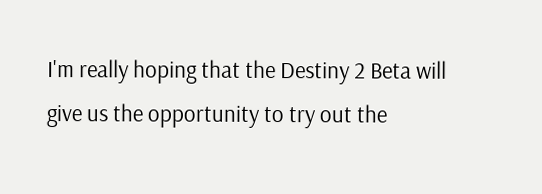I'm really hoping that the Destiny 2 Beta will give us the opportunity to try out the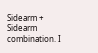Sidearm + Sidearm combination. I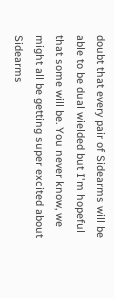doubt that every pair of Sidearms will be able to be dual wielded but I'm hopeful that some will be. You never know, we might all be getting super excited about Sidearms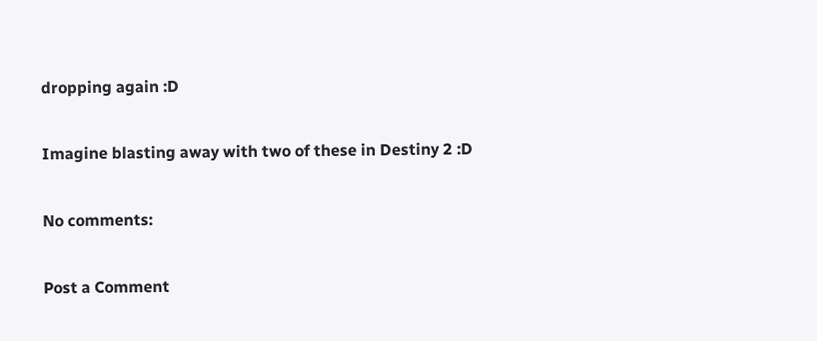dropping again :D

Imagine blasting away with two of these in Destiny 2 :D

No comments:

Post a Comment